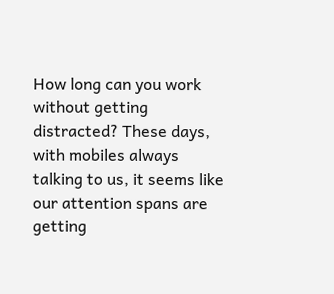How long can you work without getting distracted? These days, with mobiles always talking to us, it seems like our attention spans are getting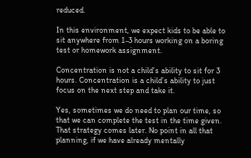reduced.

In this environment, we expect kids to be able to sit anywhere from 1-3 hours working on a boring test or homework assignment.

Concentration is not a child’s ability to sit for 3 hours. Concentration is a child’s ability to just focus on the next step and take it.

Yes, sometimes we do need to plan our time, so that we can complete the test in the time given. That strategy comes later. No point in all that planning, if we have already mentally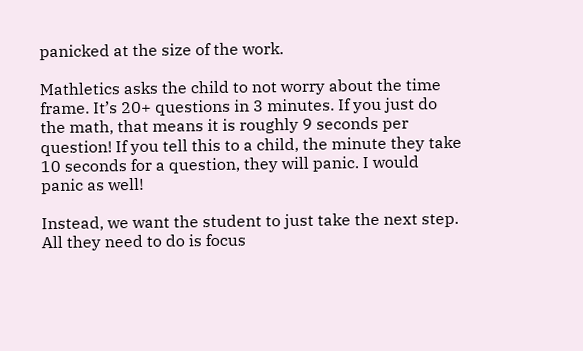panicked at the size of the work.

Mathletics asks the child to not worry about the time frame. It’s 20+ questions in 3 minutes. If you just do the math, that means it is roughly 9 seconds per question! If you tell this to a child, the minute they take 10 seconds for a question, they will panic. I would panic as well!

Instead, we want the student to just take the next step. All they need to do is focus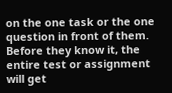on the one task or the one question in front of them. Before they know it, the entire test or assignment will get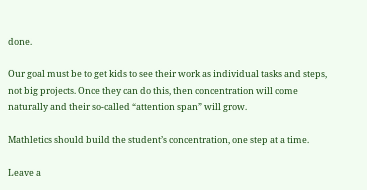done.

Our goal must be to get kids to see their work as individual tasks and steps, not big projects. Once they can do this, then concentration will come naturally and their so-called “attention span” will grow.

Mathletics should build the student’s concentration, one step at a time.

Leave a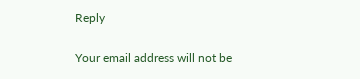Reply

Your email address will not be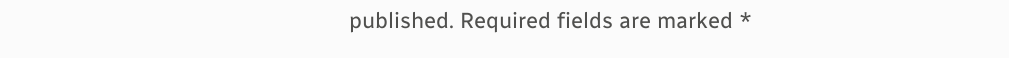published. Required fields are marked *